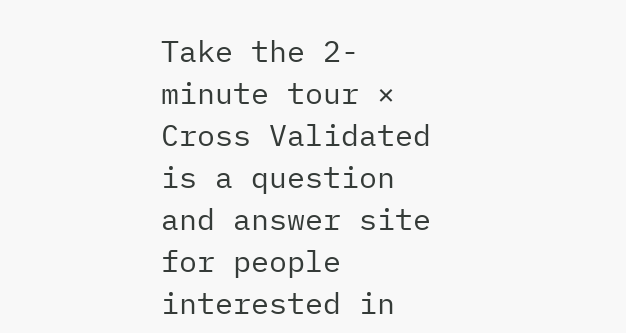Take the 2-minute tour ×
Cross Validated is a question and answer site for people interested in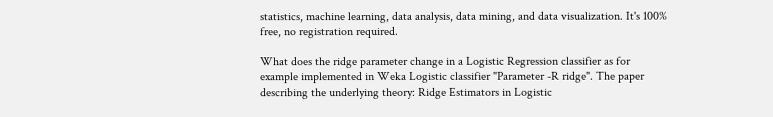statistics, machine learning, data analysis, data mining, and data visualization. It's 100% free, no registration required.

What does the ridge parameter change in a Logistic Regression classifier as for example implemented in Weka Logistic classifier "Parameter -R ridge". The paper describing the underlying theory: Ridge Estimators in Logistic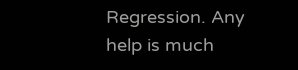Regression. Any help is much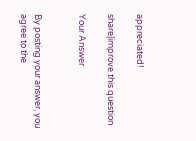appreciated!

share|improve this question

Your Answer


By posting your answer, you agree to the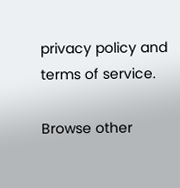privacy policy and terms of service.

Browse other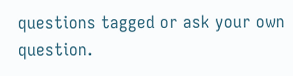questions tagged or ask your own question.